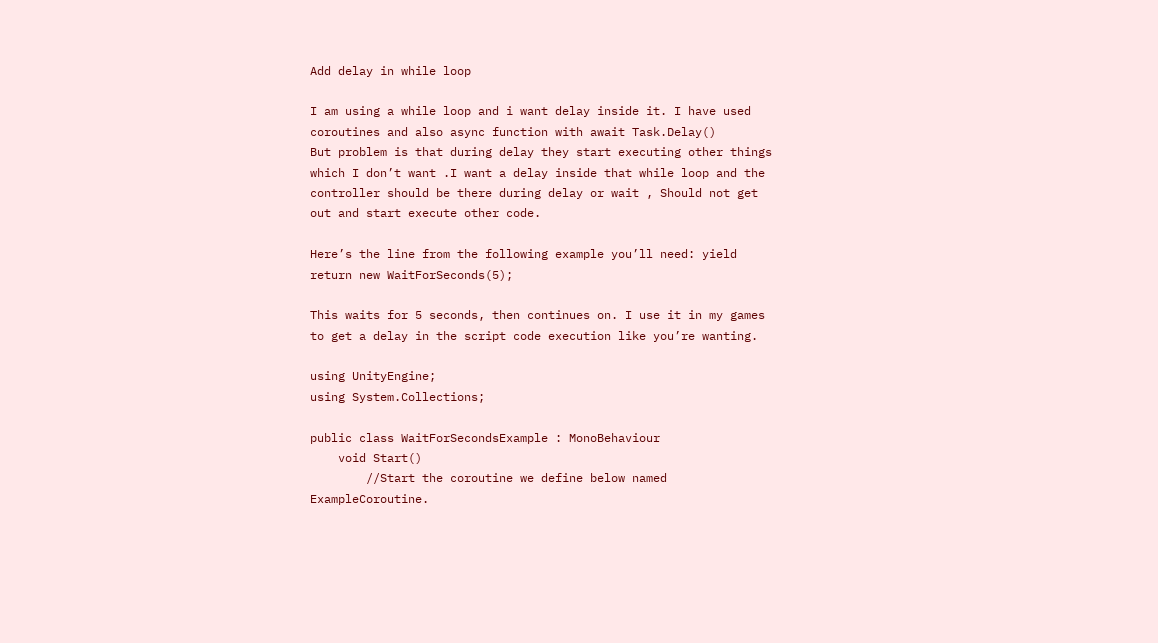Add delay in while loop

I am using a while loop and i want delay inside it. I have used coroutines and also async function with await Task.Delay()
But problem is that during delay they start executing other things which I don’t want .I want a delay inside that while loop and the controller should be there during delay or wait , Should not get out and start execute other code.

Here’s the line from the following example you’ll need: yield return new WaitForSeconds(5);

This waits for 5 seconds, then continues on. I use it in my games to get a delay in the script code execution like you’re wanting.

using UnityEngine;
using System.Collections;

public class WaitForSecondsExample : MonoBehaviour
    void Start()
        //Start the coroutine we define below named ExampleCoroutine.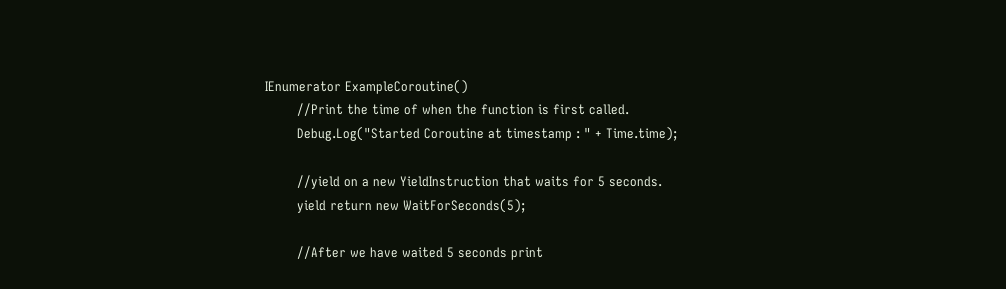IEnumerator ExampleCoroutine()
        //Print the time of when the function is first called.
        Debug.Log("Started Coroutine at timestamp : " + Time.time);

        //yield on a new YieldInstruction that waits for 5 seconds.
        yield return new WaitForSeconds(5);

        //After we have waited 5 seconds print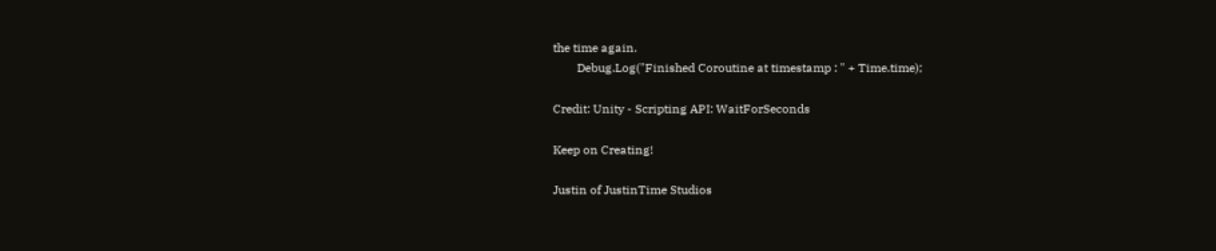the time again.
        Debug.Log("Finished Coroutine at timestamp : " + Time.time);

Credit: Unity - Scripting API: WaitForSeconds

Keep on Creating!

Justin of JustinTime Studios